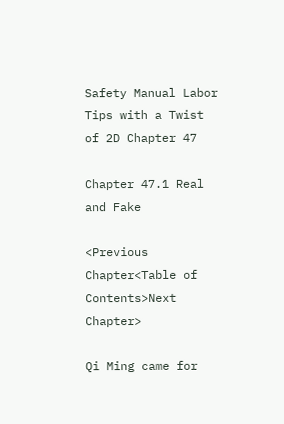Safety Manual Labor Tips with a Twist of 2D Chapter 47

Chapter 47.1 Real and Fake

<Previous Chapter<Table of Contents>Next Chapter>

Qi Ming came for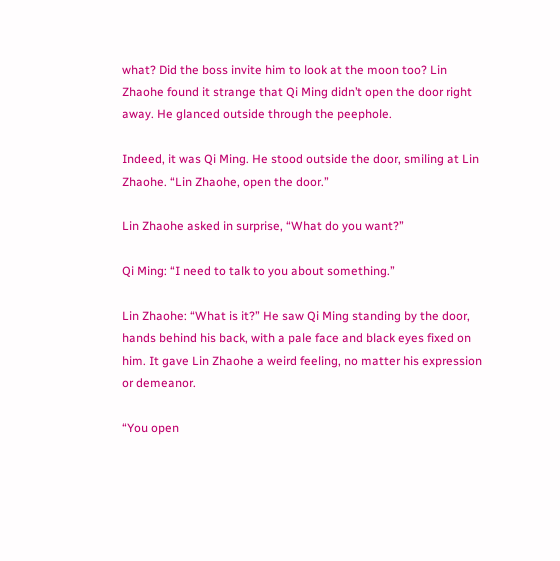what? Did the boss invite him to look at the moon too? Lin Zhaohe found it strange that Qi Ming didn’t open the door right away. He glanced outside through the peephole.

Indeed, it was Qi Ming. He stood outside the door, smiling at Lin Zhaohe. “Lin Zhaohe, open the door.”

Lin Zhaohe asked in surprise, “What do you want?”

Qi Ming: “I need to talk to you about something.”

Lin Zhaohe: “What is it?” He saw Qi Ming standing by the door, hands behind his back, with a pale face and black eyes fixed on him. It gave Lin Zhaohe a weird feeling, no matter his expression or demeanor.

“You open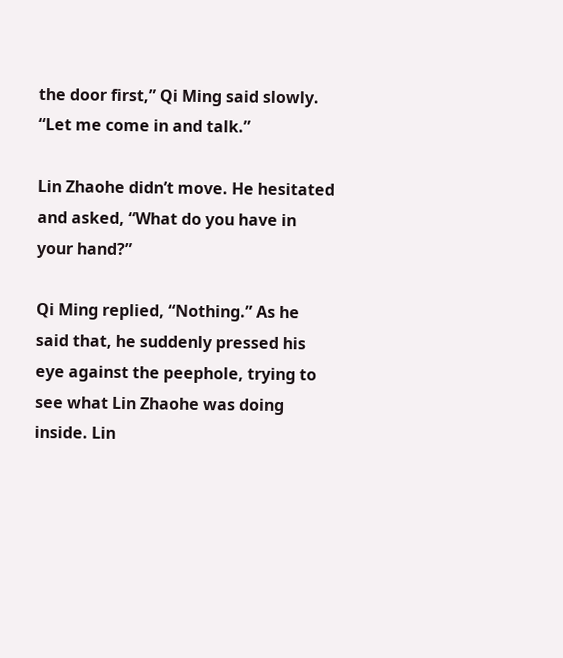the door first,” Qi Ming said slowly. “Let me come in and talk.”

Lin Zhaohe didn’t move. He hesitated and asked, “What do you have in your hand?”

Qi Ming replied, “Nothing.” As he said that, he suddenly pressed his eye against the peephole, trying to see what Lin Zhaohe was doing inside. Lin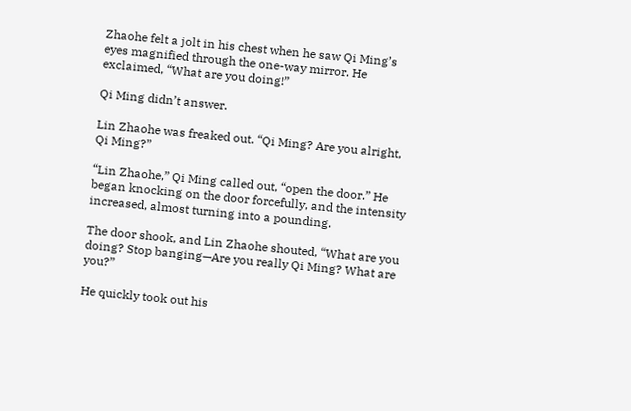Zhaohe felt a jolt in his chest when he saw Qi Ming’s eyes magnified through the one-way mirror. He exclaimed, “What are you doing!”

Qi Ming didn’t answer.

Lin Zhaohe was freaked out. “Qi Ming? Are you alright, Qi Ming?”

“Lin Zhaohe,” Qi Ming called out, “open the door.” He began knocking on the door forcefully, and the intensity increased, almost turning into a pounding.

The door shook, and Lin Zhaohe shouted, “What are you doing? Stop banging—Are you really Qi Ming? What are you?”

He quickly took out his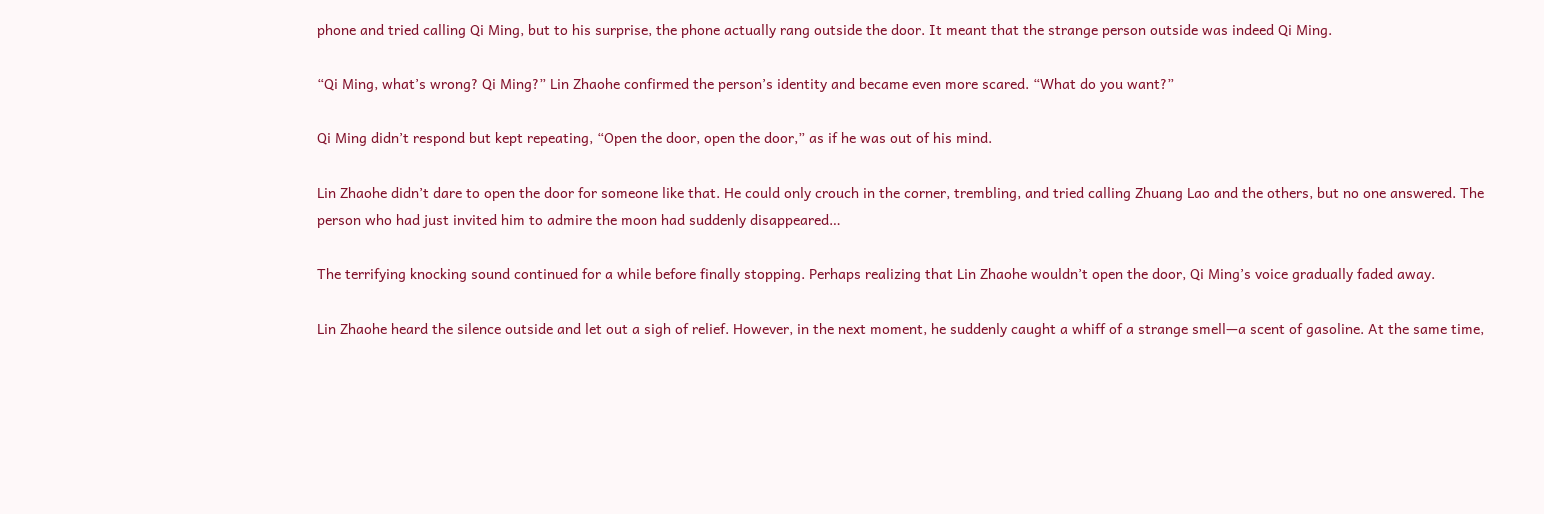phone and tried calling Qi Ming, but to his surprise, the phone actually rang outside the door. It meant that the strange person outside was indeed Qi Ming.

“Qi Ming, what’s wrong? Qi Ming?” Lin Zhaohe confirmed the person’s identity and became even more scared. “What do you want?”

Qi Ming didn’t respond but kept repeating, “Open the door, open the door,” as if he was out of his mind.

Lin Zhaohe didn’t dare to open the door for someone like that. He could only crouch in the corner, trembling, and tried calling Zhuang Lao and the others, but no one answered. The person who had just invited him to admire the moon had suddenly disappeared…

The terrifying knocking sound continued for a while before finally stopping. Perhaps realizing that Lin Zhaohe wouldn’t open the door, Qi Ming’s voice gradually faded away.

Lin Zhaohe heard the silence outside and let out a sigh of relief. However, in the next moment, he suddenly caught a whiff of a strange smell—a scent of gasoline. At the same time,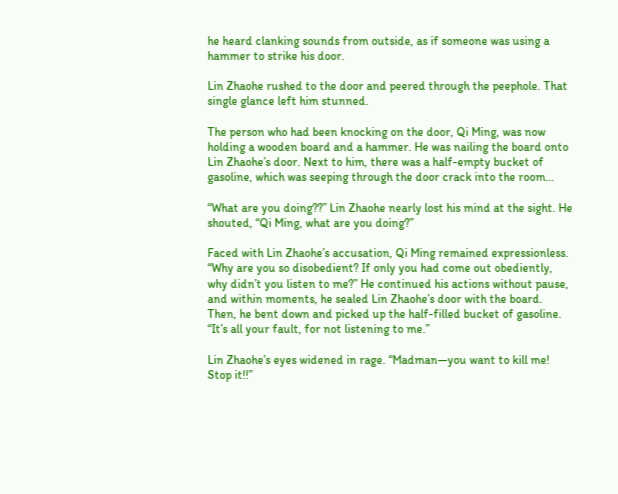he heard clanking sounds from outside, as if someone was using a hammer to strike his door.

Lin Zhaohe rushed to the door and peered through the peephole. That single glance left him stunned.

The person who had been knocking on the door, Qi Ming, was now holding a wooden board and a hammer. He was nailing the board onto Lin Zhaohe’s door. Next to him, there was a half-empty bucket of gasoline, which was seeping through the door crack into the room…

“What are you doing??” Lin Zhaohe nearly lost his mind at the sight. He shouted, “Qi Ming, what are you doing?”

Faced with Lin Zhaohe’s accusation, Qi Ming remained expressionless. “Why are you so disobedient? If only you had come out obediently, why didn’t you listen to me?” He continued his actions without pause, and within moments, he sealed Lin Zhaohe’s door with the board. Then, he bent down and picked up the half-filled bucket of gasoline. “It’s all your fault, for not listening to me.”

Lin Zhaohe’s eyes widened in rage. “Madman—you want to kill me! Stop it!!”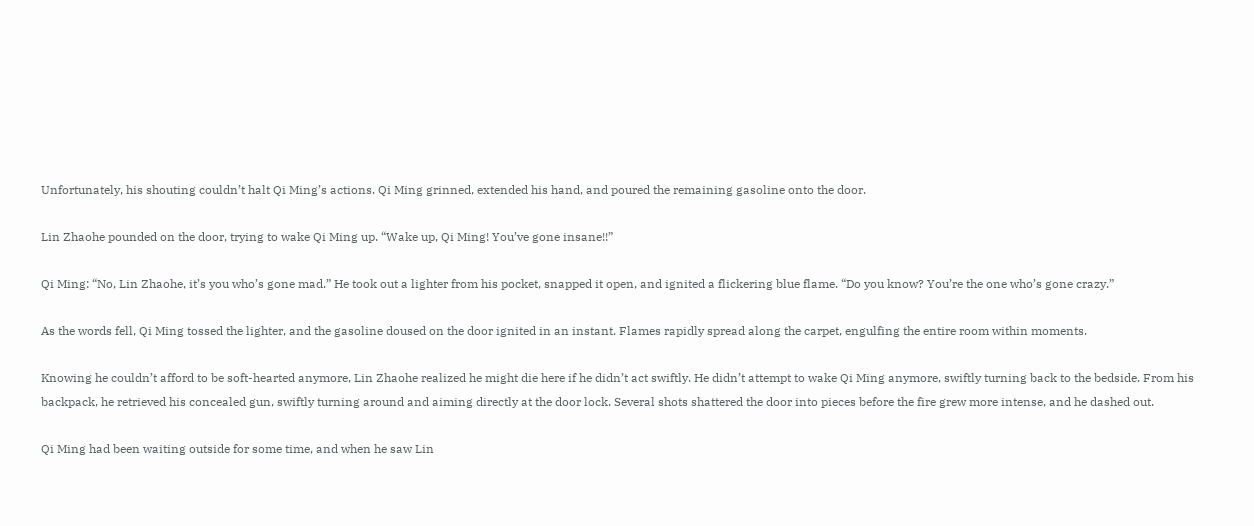Unfortunately, his shouting couldn’t halt Qi Ming’s actions. Qi Ming grinned, extended his hand, and poured the remaining gasoline onto the door.

Lin Zhaohe pounded on the door, trying to wake Qi Ming up. “Wake up, Qi Ming! You’ve gone insane!!”

Qi Ming: “No, Lin Zhaohe, it’s you who’s gone mad.” He took out a lighter from his pocket, snapped it open, and ignited a flickering blue flame. “Do you know? You’re the one who’s gone crazy.”

As the words fell, Qi Ming tossed the lighter, and the gasoline doused on the door ignited in an instant. Flames rapidly spread along the carpet, engulfing the entire room within moments.

Knowing he couldn’t afford to be soft-hearted anymore, Lin Zhaohe realized he might die here if he didn’t act swiftly. He didn’t attempt to wake Qi Ming anymore, swiftly turning back to the bedside. From his backpack, he retrieved his concealed gun, swiftly turning around and aiming directly at the door lock. Several shots shattered the door into pieces before the fire grew more intense, and he dashed out.

Qi Ming had been waiting outside for some time, and when he saw Lin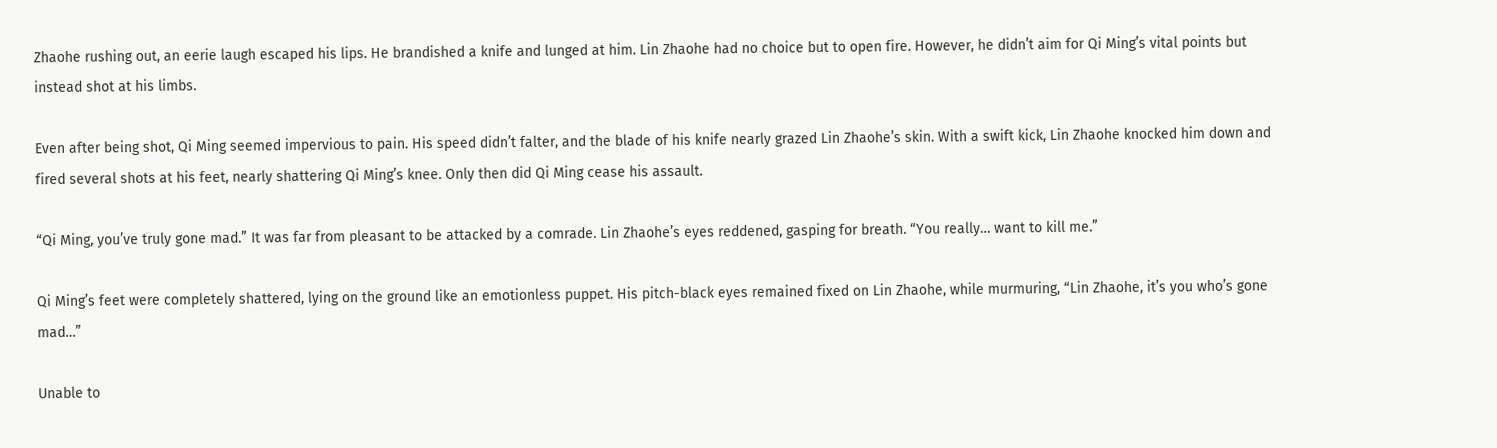Zhaohe rushing out, an eerie laugh escaped his lips. He brandished a knife and lunged at him. Lin Zhaohe had no choice but to open fire. However, he didn’t aim for Qi Ming’s vital points but instead shot at his limbs.

Even after being shot, Qi Ming seemed impervious to pain. His speed didn’t falter, and the blade of his knife nearly grazed Lin Zhaohe’s skin. With a swift kick, Lin Zhaohe knocked him down and fired several shots at his feet, nearly shattering Qi Ming’s knee. Only then did Qi Ming cease his assault.

“Qi Ming, you’ve truly gone mad.” It was far from pleasant to be attacked by a comrade. Lin Zhaohe’s eyes reddened, gasping for breath. “You really… want to kill me.”

Qi Ming’s feet were completely shattered, lying on the ground like an emotionless puppet. His pitch-black eyes remained fixed on Lin Zhaohe, while murmuring, “Lin Zhaohe, it’s you who’s gone mad…”

Unable to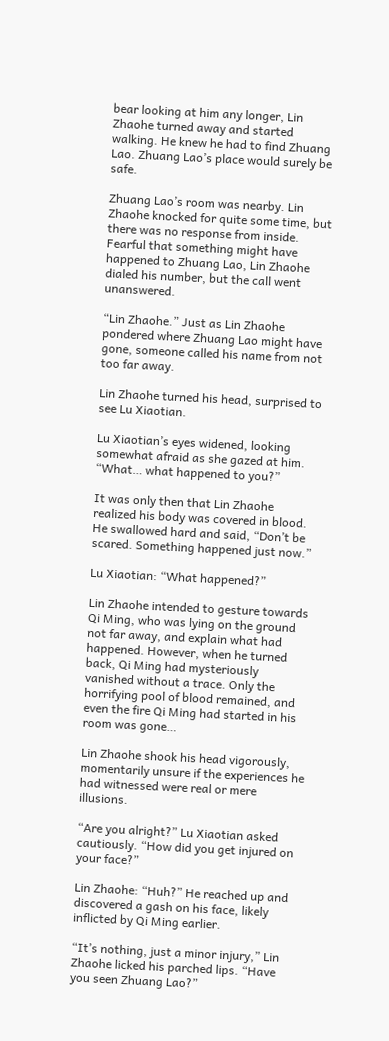bear looking at him any longer, Lin Zhaohe turned away and started walking. He knew he had to find Zhuang Lao. Zhuang Lao’s place would surely be safe.

Zhuang Lao’s room was nearby. Lin Zhaohe knocked for quite some time, but there was no response from inside. Fearful that something might have happened to Zhuang Lao, Lin Zhaohe dialed his number, but the call went unanswered.

“Lin Zhaohe.” Just as Lin Zhaohe pondered where Zhuang Lao might have gone, someone called his name from not too far away.

Lin Zhaohe turned his head, surprised to see Lu Xiaotian.

Lu Xiaotian’s eyes widened, looking somewhat afraid as she gazed at him. “What… what happened to you?”

It was only then that Lin Zhaohe realized his body was covered in blood. He swallowed hard and said, “Don’t be scared. Something happened just now.”

Lu Xiaotian: “What happened?”

Lin Zhaohe intended to gesture towards Qi Ming, who was lying on the ground not far away, and explain what had happened. However, when he turned back, Qi Ming had mysteriously vanished without a trace. Only the horrifying pool of blood remained, and even the fire Qi Ming had started in his room was gone…

Lin Zhaohe shook his head vigorously, momentarily unsure if the experiences he had witnessed were real or mere illusions.

“Are you alright?” Lu Xiaotian asked cautiously. “How did you get injured on your face?”

Lin Zhaohe: “Huh?” He reached up and discovered a gash on his face, likely inflicted by Qi Ming earlier.

“It’s nothing, just a minor injury,” Lin Zhaohe licked his parched lips. “Have you seen Zhuang Lao?”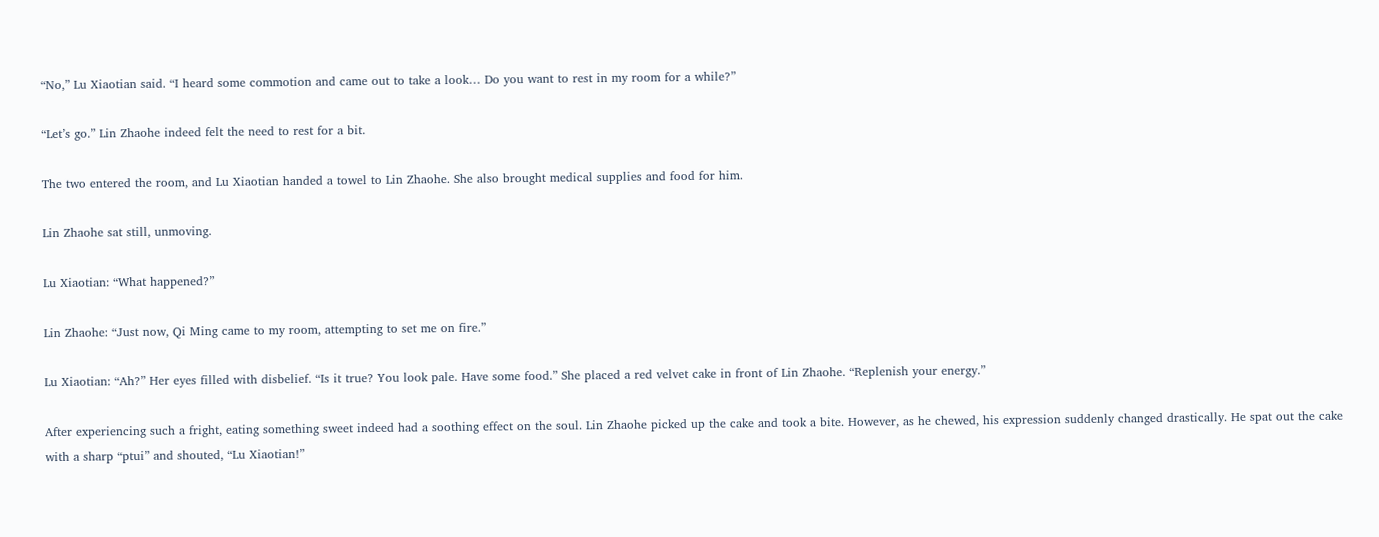“No,” Lu Xiaotian said. “I heard some commotion and came out to take a look… Do you want to rest in my room for a while?”

“Let’s go.” Lin Zhaohe indeed felt the need to rest for a bit.

The two entered the room, and Lu Xiaotian handed a towel to Lin Zhaohe. She also brought medical supplies and food for him.

Lin Zhaohe sat still, unmoving.

Lu Xiaotian: “What happened?”

Lin Zhaohe: “Just now, Qi Ming came to my room, attempting to set me on fire.”

Lu Xiaotian: “Ah?” Her eyes filled with disbelief. “Is it true? You look pale. Have some food.” She placed a red velvet cake in front of Lin Zhaohe. “Replenish your energy.”

After experiencing such a fright, eating something sweet indeed had a soothing effect on the soul. Lin Zhaohe picked up the cake and took a bite. However, as he chewed, his expression suddenly changed drastically. He spat out the cake with a sharp “ptui” and shouted, “Lu Xiaotian!”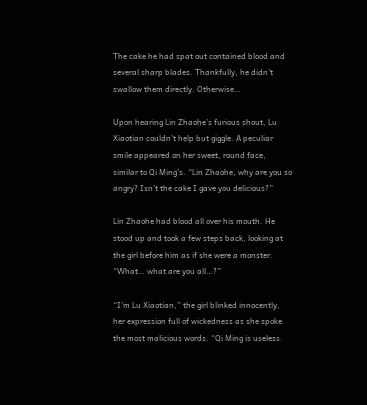The cake he had spat out contained blood and several sharp blades. Thankfully, he didn’t swallow them directly. Otherwise…

Upon hearing Lin Zhaohe’s furious shout, Lu Xiaotian couldn’t help but giggle. A peculiar smile appeared on her sweet, round face, similar to Qi Ming’s. “Lin Zhaohe, why are you so angry? Isn’t the cake I gave you delicious?”

Lin Zhaohe had blood all over his mouth. He stood up and took a few steps back, looking at the girl before him as if she were a monster. “What… what are you all…?”

“I’m Lu Xiaotian,” the girl blinked innocently, her expression full of wickedness as she spoke the most malicious words. “Qi Ming is useless.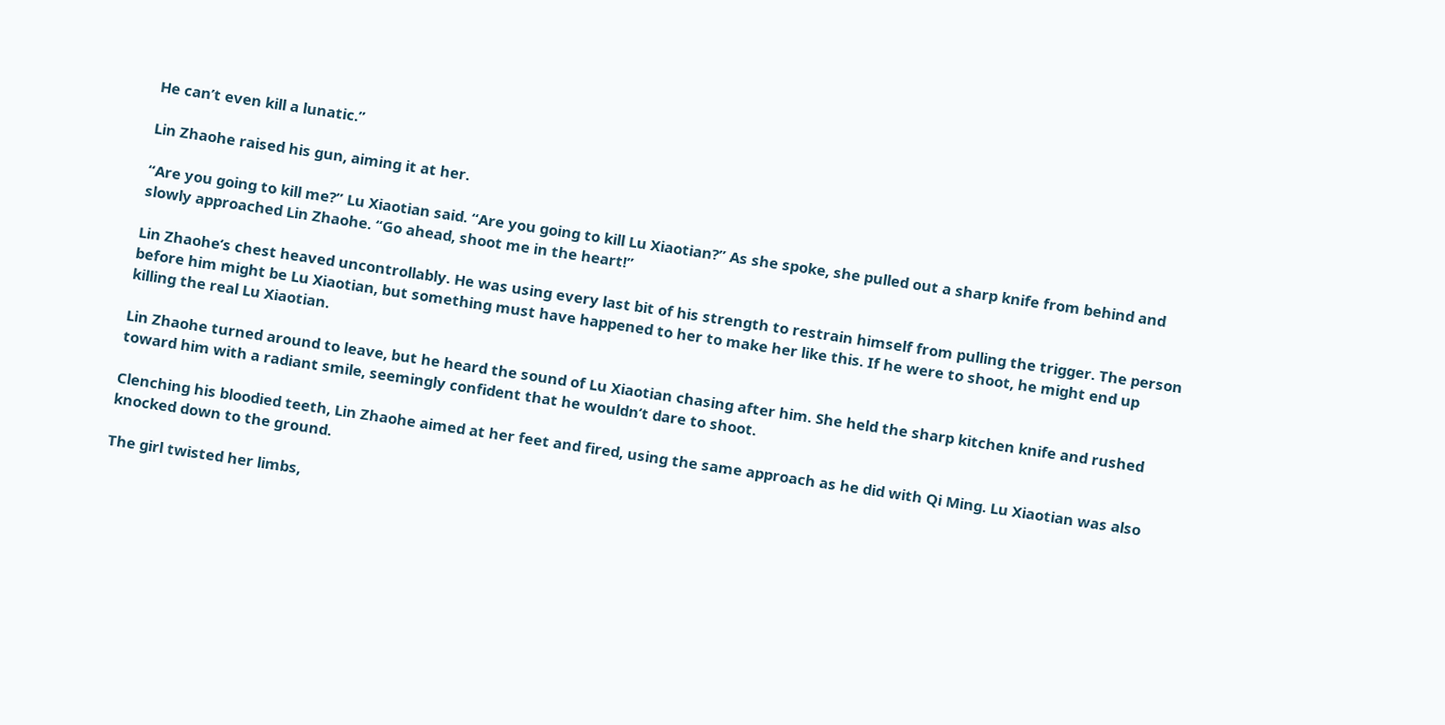He can’t even kill a lunatic.”

Lin Zhaohe raised his gun, aiming it at her.

“Are you going to kill me?” Lu Xiaotian said. “Are you going to kill Lu Xiaotian?” As she spoke, she pulled out a sharp knife from behind and slowly approached Lin Zhaohe. “Go ahead, shoot me in the heart!”

Lin Zhaohe’s chest heaved uncontrollably. He was using every last bit of his strength to restrain himself from pulling the trigger. The person before him might be Lu Xiaotian, but something must have happened to her to make her like this. If he were to shoot, he might end up killing the real Lu Xiaotian.

Lin Zhaohe turned around to leave, but he heard the sound of Lu Xiaotian chasing after him. She held the sharp kitchen knife and rushed toward him with a radiant smile, seemingly confident that he wouldn’t dare to shoot.

Clenching his bloodied teeth, Lin Zhaohe aimed at her feet and fired, using the same approach as he did with Qi Ming. Lu Xiaotian was also knocked down to the ground.

The girl twisted her limbs,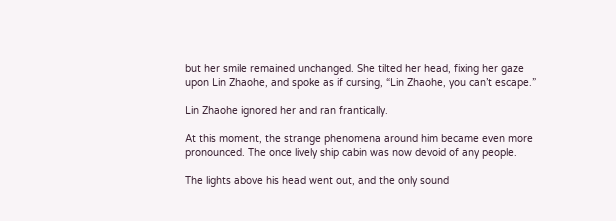but her smile remained unchanged. She tilted her head, fixing her gaze upon Lin Zhaohe, and spoke as if cursing, “Lin Zhaohe, you can’t escape.”

Lin Zhaohe ignored her and ran frantically.

At this moment, the strange phenomena around him became even more pronounced. The once lively ship cabin was now devoid of any people.

The lights above his head went out, and the only sound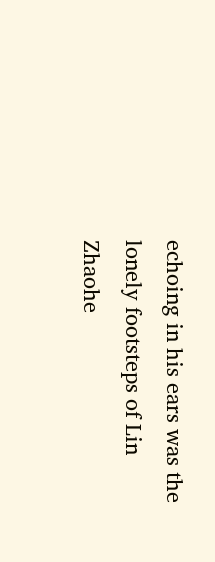echoing in his ears was the lonely footsteps of Lin Zhaohe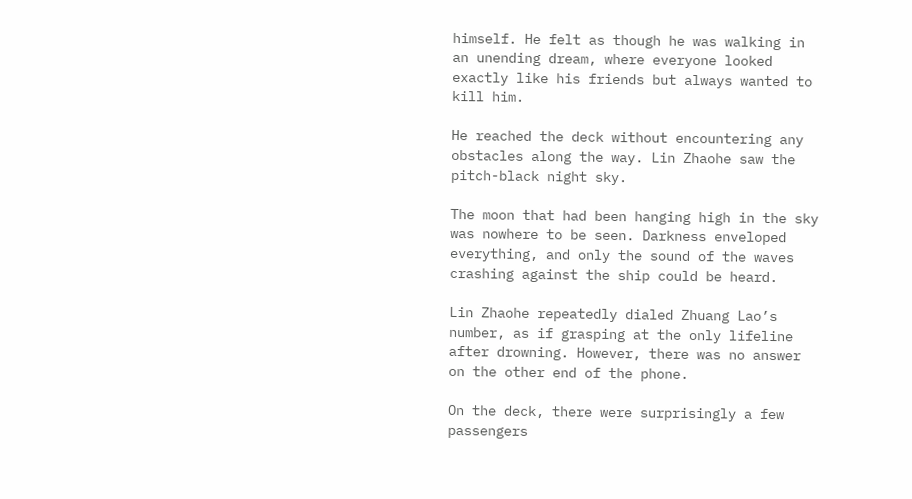himself. He felt as though he was walking in an unending dream, where everyone looked exactly like his friends but always wanted to kill him.

He reached the deck without encountering any obstacles along the way. Lin Zhaohe saw the pitch-black night sky.

The moon that had been hanging high in the sky was nowhere to be seen. Darkness enveloped everything, and only the sound of the waves crashing against the ship could be heard.

Lin Zhaohe repeatedly dialed Zhuang Lao’s number, as if grasping at the only lifeline after drowning. However, there was no answer on the other end of the phone.

On the deck, there were surprisingly a few passengers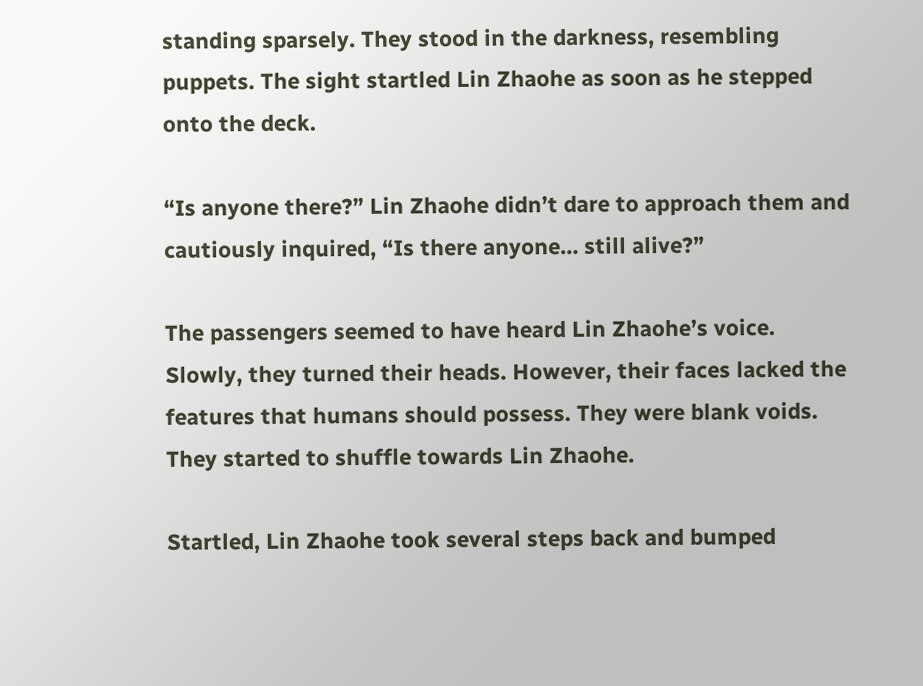standing sparsely. They stood in the darkness, resembling puppets. The sight startled Lin Zhaohe as soon as he stepped onto the deck.

“Is anyone there?” Lin Zhaohe didn’t dare to approach them and cautiously inquired, “Is there anyone… still alive?”

The passengers seemed to have heard Lin Zhaohe’s voice. Slowly, they turned their heads. However, their faces lacked the features that humans should possess. They were blank voids. They started to shuffle towards Lin Zhaohe.

Startled, Lin Zhaohe took several steps back and bumped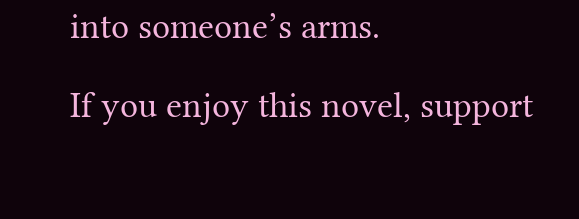into someone’s arms.

If you enjoy this novel, support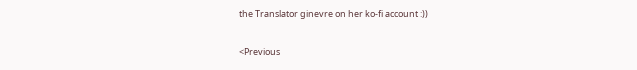the Translator ginevre on her ko-fi account :))

<Previous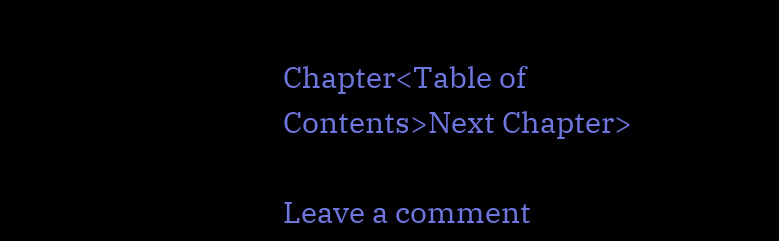Chapter<Table of Contents>Next Chapter>

Leave a comment